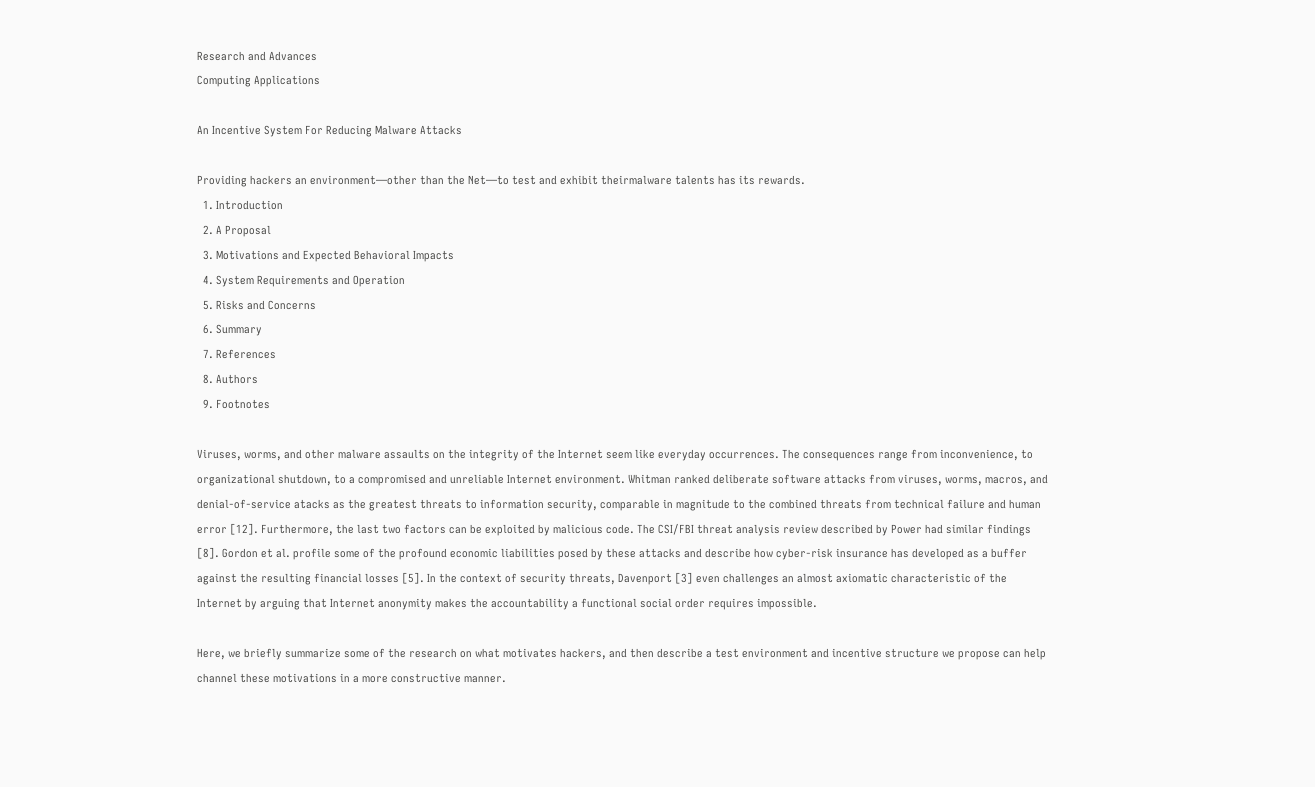Research and Advances
Computing Applications

An Incentive System For Reducing Malware Attacks

Providing hackers an environment—other than the Net—to test and exhibit theirmalware talents has its rewards.
  1. Introduction
  2. A Proposal
  3. Motivations and Expected Behavioral Impacts
  4. System Requirements and Operation
  5. Risks and Concerns
  6. Summary
  7. References
  8. Authors
  9. Footnotes

Viruses, worms, and other malware assaults on the integrity of the Internet seem like everyday occurrences. The consequences range from inconvenience, to organizational shutdown, to a compromised and unreliable Internet environment. Whitman ranked deliberate software attacks from viruses, worms, macros, and denial-of-service atacks as the greatest threats to information security, comparable in magnitude to the combined threats from technical failure and human error [12]. Furthermore, the last two factors can be exploited by malicious code. The CSI/FBI threat analysis review described by Power had similar findings [8]. Gordon et al. profile some of the profound economic liabilities posed by these attacks and describe how cyber-risk insurance has developed as a buffer against the resulting financial losses [5]. In the context of security threats, Davenport [3] even challenges an almost axiomatic characteristic of the Internet by arguing that Internet anonymity makes the accountability a functional social order requires impossible.

Here, we briefly summarize some of the research on what motivates hackers, and then describe a test environment and incentive structure we propose can help channel these motivations in a more constructive manner.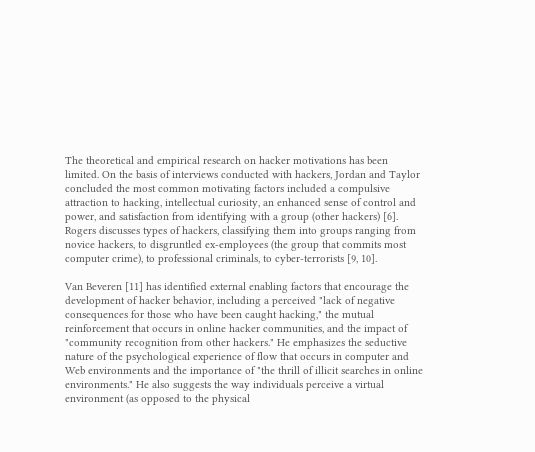The theoretical and empirical research on hacker motivations has been limited. On the basis of interviews conducted with hackers, Jordan and Taylor concluded the most common motivating factors included a compulsive attraction to hacking, intellectual curiosity, an enhanced sense of control and power, and satisfaction from identifying with a group (other hackers) [6]. Rogers discusses types of hackers, classifying them into groups ranging from novice hackers, to disgruntled ex-employees (the group that commits most computer crime), to professional criminals, to cyber-terrorists [9, 10].

Van Beveren [11] has identified external enabling factors that encourage the development of hacker behavior, including a perceived "lack of negative consequences for those who have been caught hacking," the mutual reinforcement that occurs in online hacker communities, and the impact of "community recognition from other hackers." He emphasizes the seductive nature of the psychological experience of flow that occurs in computer and Web environments and the importance of "the thrill of illicit searches in online environments." He also suggests the way individuals perceive a virtual environment (as opposed to the physical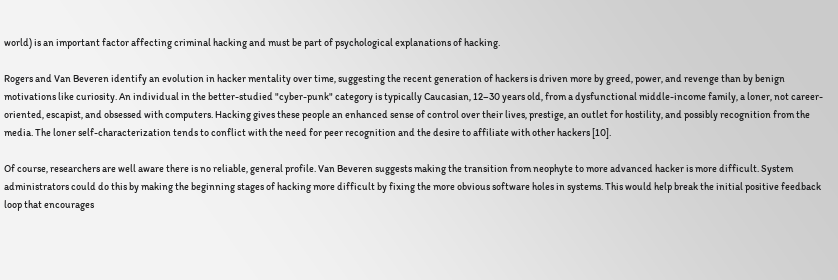world) is an important factor affecting criminal hacking and must be part of psychological explanations of hacking.

Rogers and Van Beveren identify an evolution in hacker mentality over time, suggesting the recent generation of hackers is driven more by greed, power, and revenge than by benign motivations like curiosity. An individual in the better-studied "cyber-punk" category is typically Caucasian, 12–30 years old, from a dysfunctional middle-income family, a loner, not career-oriented, escapist, and obsessed with computers. Hacking gives these people an enhanced sense of control over their lives, prestige, an outlet for hostility, and possibly recognition from the media. The loner self-characterization tends to conflict with the need for peer recognition and the desire to affiliate with other hackers [10].

Of course, researchers are well aware there is no reliable, general profile. Van Beveren suggests making the transition from neophyte to more advanced hacker is more difficult. System administrators could do this by making the beginning stages of hacking more difficult by fixing the more obvious software holes in systems. This would help break the initial positive feedback loop that encourages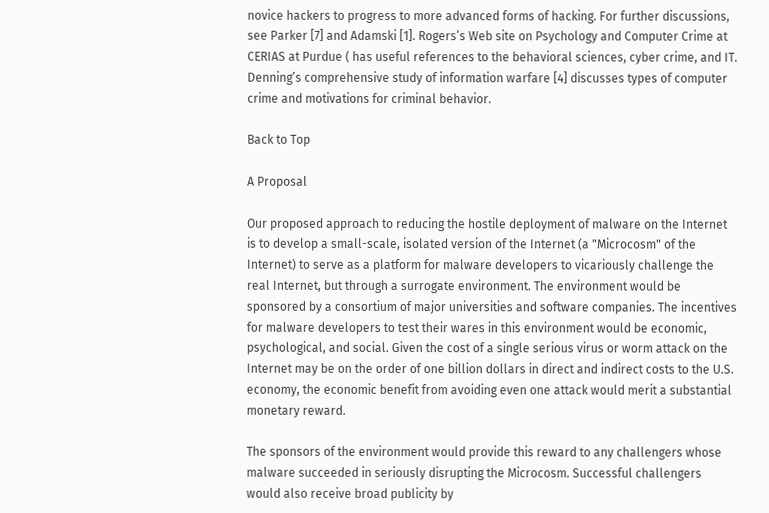novice hackers to progress to more advanced forms of hacking. For further discussions, see Parker [7] and Adamski [1]. Rogers’s Web site on Psychology and Computer Crime at CERIAS at Purdue ( has useful references to the behavioral sciences, cyber crime, and IT. Denning’s comprehensive study of information warfare [4] discusses types of computer crime and motivations for criminal behavior.

Back to Top

A Proposal

Our proposed approach to reducing the hostile deployment of malware on the Internet is to develop a small-scale, isolated version of the Internet (a "Microcosm" of the Internet) to serve as a platform for malware developers to vicariously challenge the real Internet, but through a surrogate environment. The environment would be sponsored by a consortium of major universities and software companies. The incentives for malware developers to test their wares in this environment would be economic, psychological, and social. Given the cost of a single serious virus or worm attack on the Internet may be on the order of one billion dollars in direct and indirect costs to the U.S. economy, the economic benefit from avoiding even one attack would merit a substantial monetary reward.

The sponsors of the environment would provide this reward to any challengers whose malware succeeded in seriously disrupting the Microcosm. Successful challengers would also receive broad publicity by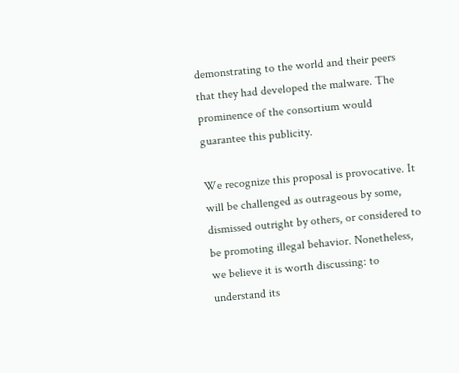demonstrating to the world and their peers that they had developed the malware. The prominence of the consortium would guarantee this publicity.

We recognize this proposal is provocative. It will be challenged as outrageous by some, dismissed outright by others, or considered to be promoting illegal behavior. Nonetheless, we believe it is worth discussing: to understand its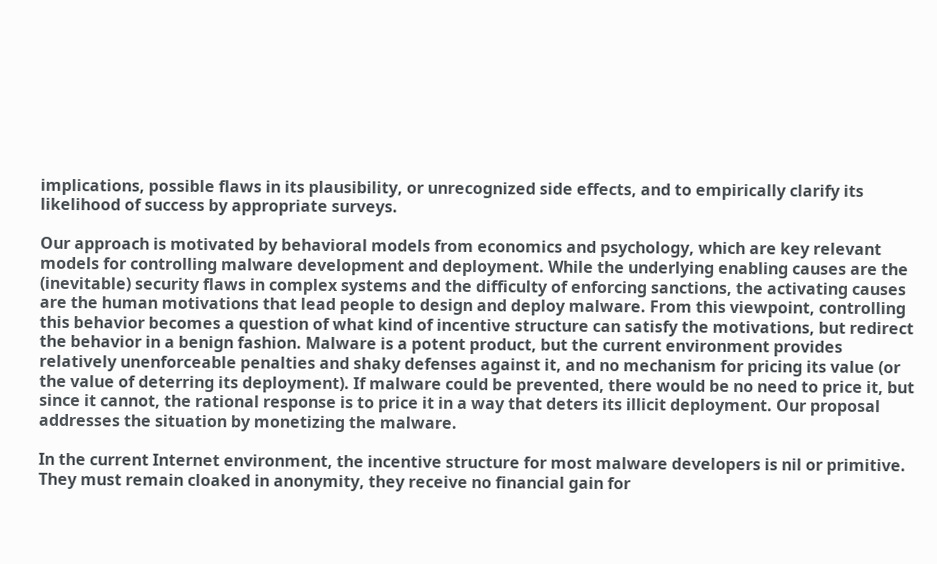implications, possible flaws in its plausibility, or unrecognized side effects, and to empirically clarify its likelihood of success by appropriate surveys.

Our approach is motivated by behavioral models from economics and psychology, which are key relevant models for controlling malware development and deployment. While the underlying enabling causes are the (inevitable) security flaws in complex systems and the difficulty of enforcing sanctions, the activating causes are the human motivations that lead people to design and deploy malware. From this viewpoint, controlling this behavior becomes a question of what kind of incentive structure can satisfy the motivations, but redirect the behavior in a benign fashion. Malware is a potent product, but the current environment provides relatively unenforceable penalties and shaky defenses against it, and no mechanism for pricing its value (or the value of deterring its deployment). If malware could be prevented, there would be no need to price it, but since it cannot, the rational response is to price it in a way that deters its illicit deployment. Our proposal addresses the situation by monetizing the malware.

In the current Internet environment, the incentive structure for most malware developers is nil or primitive. They must remain cloaked in anonymity, they receive no financial gain for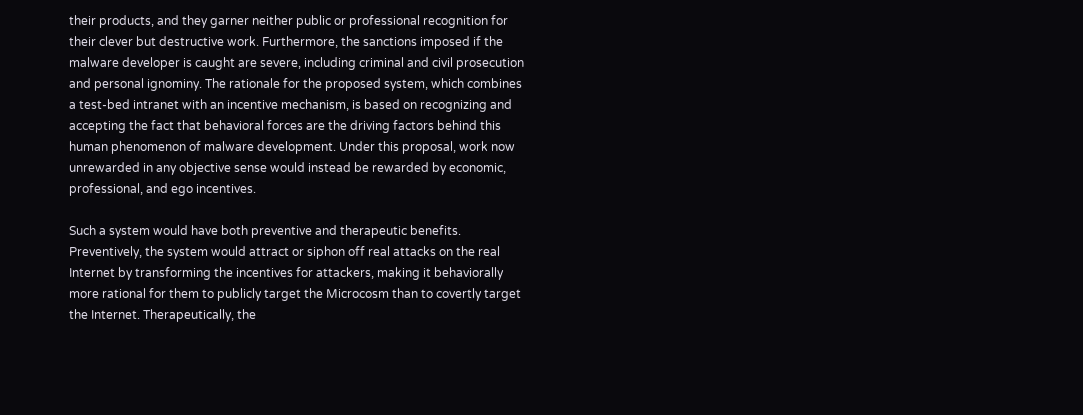their products, and they garner neither public or professional recognition for their clever but destructive work. Furthermore, the sanctions imposed if the malware developer is caught are severe, including criminal and civil prosecution and personal ignominy. The rationale for the proposed system, which combines a test-bed intranet with an incentive mechanism, is based on recognizing and accepting the fact that behavioral forces are the driving factors behind this human phenomenon of malware development. Under this proposal, work now unrewarded in any objective sense would instead be rewarded by economic, professional, and ego incentives.

Such a system would have both preventive and therapeutic benefits. Preventively, the system would attract or siphon off real attacks on the real Internet by transforming the incentives for attackers, making it behaviorally more rational for them to publicly target the Microcosm than to covertly target the Internet. Therapeutically, the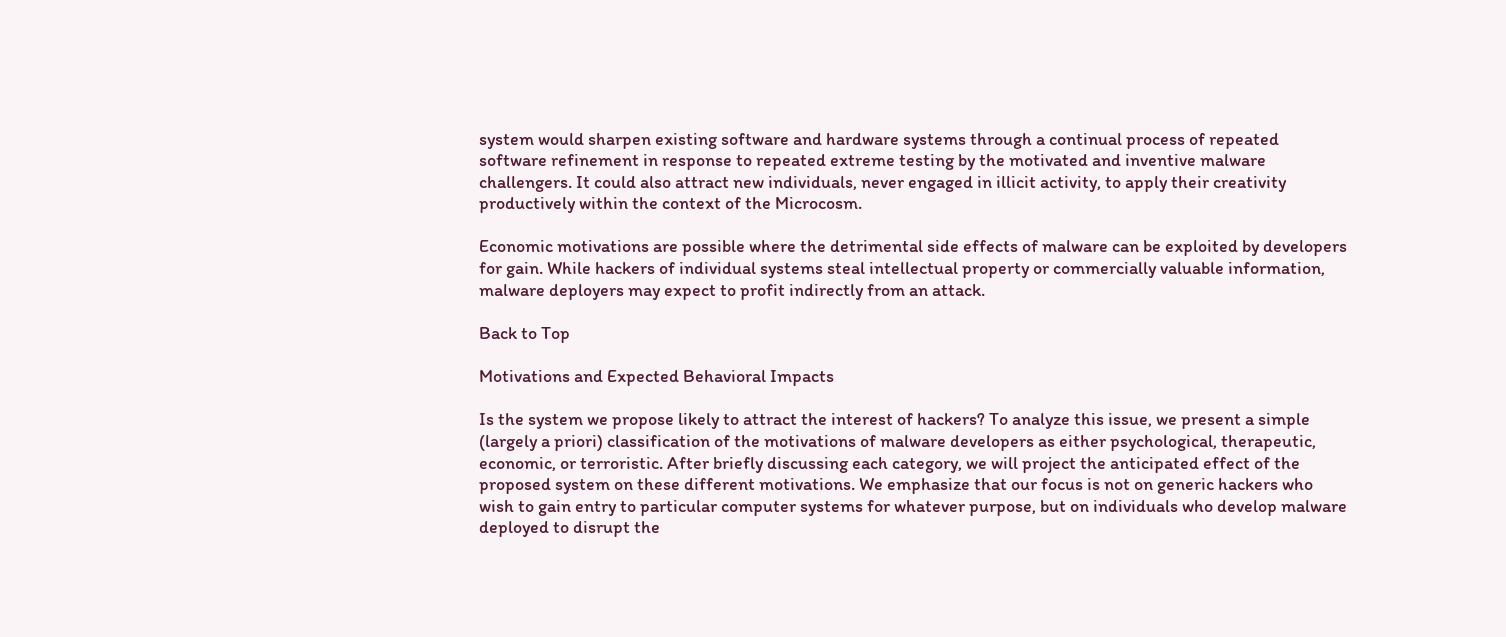system would sharpen existing software and hardware systems through a continual process of repeated software refinement in response to repeated extreme testing by the motivated and inventive malware challengers. It could also attract new individuals, never engaged in illicit activity, to apply their creativity productively within the context of the Microcosm.

Economic motivations are possible where the detrimental side effects of malware can be exploited by developers for gain. While hackers of individual systems steal intellectual property or commercially valuable information, malware deployers may expect to profit indirectly from an attack.

Back to Top

Motivations and Expected Behavioral Impacts

Is the system we propose likely to attract the interest of hackers? To analyze this issue, we present a simple (largely a priori) classification of the motivations of malware developers as either psychological, therapeutic, economic, or terroristic. After briefly discussing each category, we will project the anticipated effect of the proposed system on these different motivations. We emphasize that our focus is not on generic hackers who wish to gain entry to particular computer systems for whatever purpose, but on individuals who develop malware deployed to disrupt the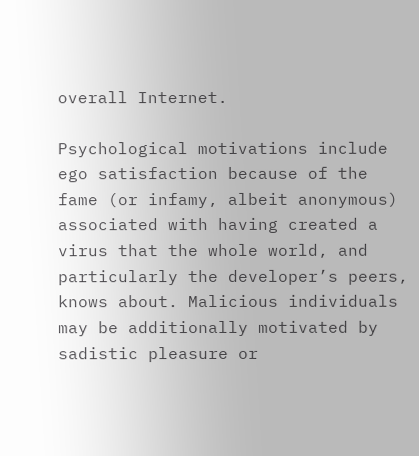overall Internet.

Psychological motivations include ego satisfaction because of the fame (or infamy, albeit anonymous) associated with having created a virus that the whole world, and particularly the developer’s peers, knows about. Malicious individuals may be additionally motivated by sadistic pleasure or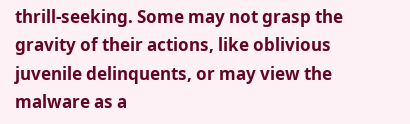thrill-seeking. Some may not grasp the gravity of their actions, like oblivious juvenile delinquents, or may view the malware as a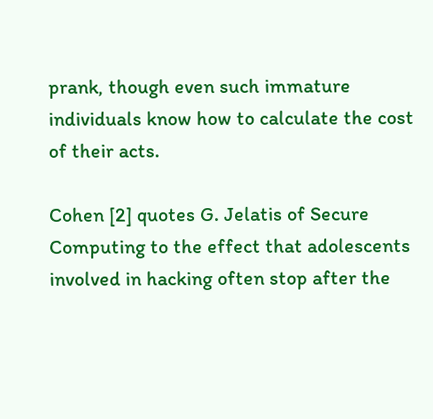prank, though even such immature individuals know how to calculate the cost of their acts.

Cohen [2] quotes G. Jelatis of Secure Computing to the effect that adolescents involved in hacking often stop after the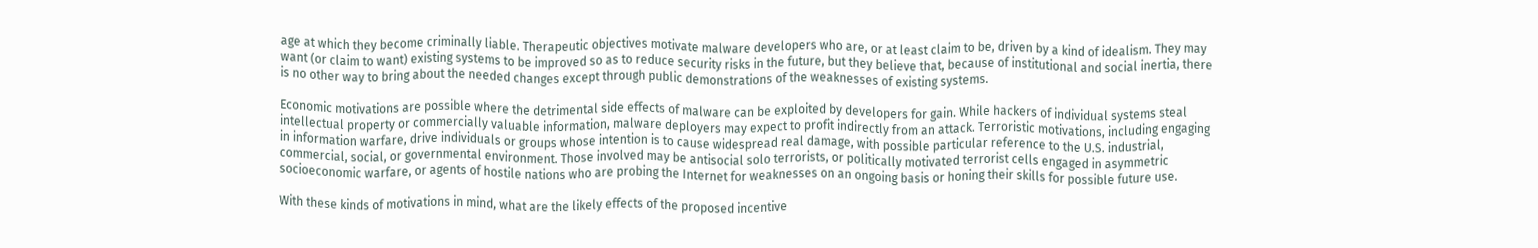age at which they become criminally liable. Therapeutic objectives motivate malware developers who are, or at least claim to be, driven by a kind of idealism. They may want (or claim to want) existing systems to be improved so as to reduce security risks in the future, but they believe that, because of institutional and social inertia, there is no other way to bring about the needed changes except through public demonstrations of the weaknesses of existing systems.

Economic motivations are possible where the detrimental side effects of malware can be exploited by developers for gain. While hackers of individual systems steal intellectual property or commercially valuable information, malware deployers may expect to profit indirectly from an attack. Terroristic motivations, including engaging in information warfare, drive individuals or groups whose intention is to cause widespread real damage, with possible particular reference to the U.S. industrial, commercial, social, or governmental environment. Those involved may be antisocial solo terrorists, or politically motivated terrorist cells engaged in asymmetric socioeconomic warfare, or agents of hostile nations who are probing the Internet for weaknesses on an ongoing basis or honing their skills for possible future use.

With these kinds of motivations in mind, what are the likely effects of the proposed incentive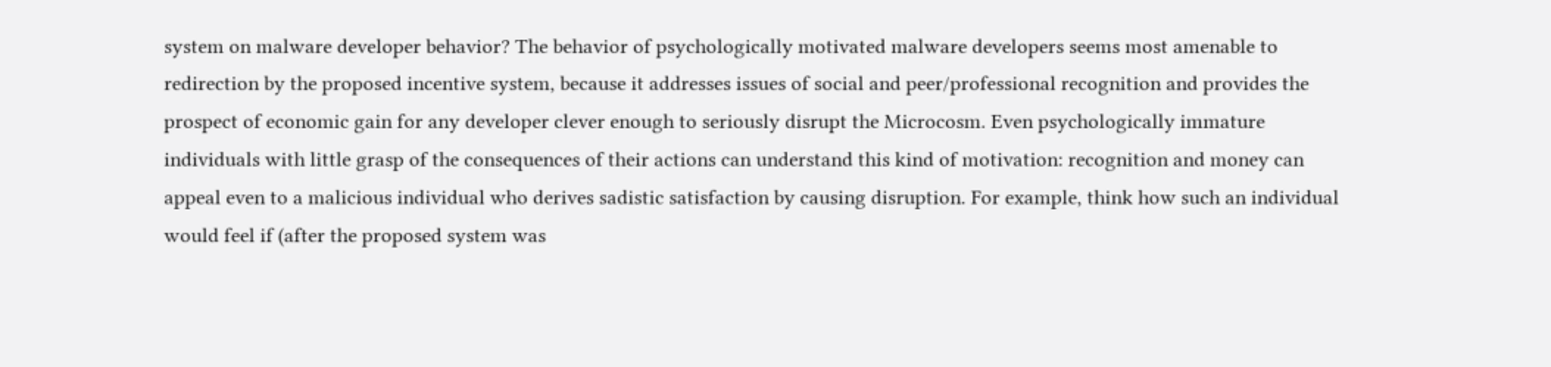system on malware developer behavior? The behavior of psychologically motivated malware developers seems most amenable to redirection by the proposed incentive system, because it addresses issues of social and peer/professional recognition and provides the prospect of economic gain for any developer clever enough to seriously disrupt the Microcosm. Even psychologically immature individuals with little grasp of the consequences of their actions can understand this kind of motivation: recognition and money can appeal even to a malicious individual who derives sadistic satisfaction by causing disruption. For example, think how such an individual would feel if (after the proposed system was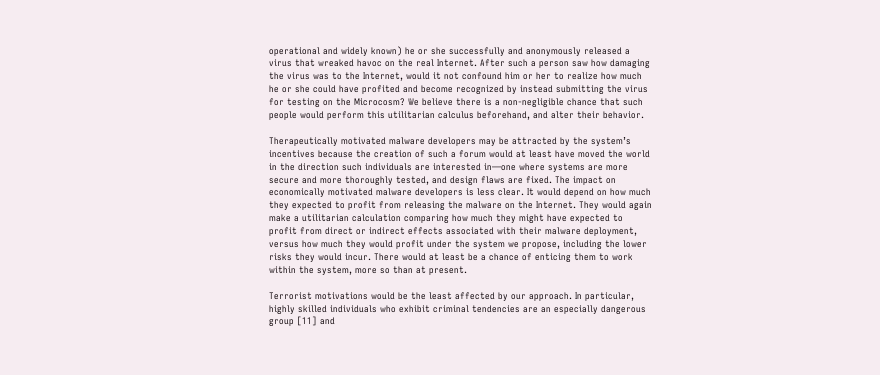operational and widely known) he or she successfully and anonymously released a virus that wreaked havoc on the real Internet. After such a person saw how damaging the virus was to the Internet, would it not confound him or her to realize how much he or she could have profited and become recognized by instead submitting the virus for testing on the Microcosm? We believe there is a non-negligible chance that such people would perform this utilitarian calculus beforehand, and alter their behavior.

Therapeutically motivated malware developers may be attracted by the system’s incentives because the creation of such a forum would at least have moved the world in the direction such individuals are interested in—one where systems are more secure and more thoroughly tested, and design flaws are fixed. The impact on economically motivated malware developers is less clear. It would depend on how much they expected to profit from releasing the malware on the Internet. They would again make a utilitarian calculation comparing how much they might have expected to profit from direct or indirect effects associated with their malware deployment, versus how much they would profit under the system we propose, including the lower risks they would incur. There would at least be a chance of enticing them to work within the system, more so than at present.

Terrorist motivations would be the least affected by our approach. In particular, highly skilled individuals who exhibit criminal tendencies are an especially dangerous group [11] and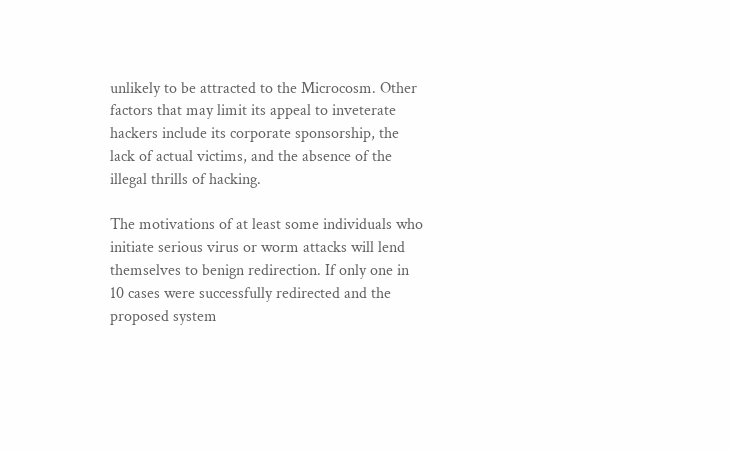unlikely to be attracted to the Microcosm. Other factors that may limit its appeal to inveterate hackers include its corporate sponsorship, the lack of actual victims, and the absence of the illegal thrills of hacking.

The motivations of at least some individuals who initiate serious virus or worm attacks will lend themselves to benign redirection. If only one in 10 cases were successfully redirected and the proposed system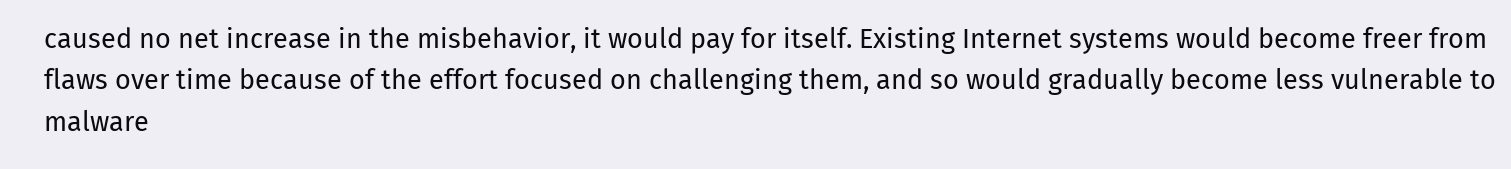caused no net increase in the misbehavior, it would pay for itself. Existing Internet systems would become freer from flaws over time because of the effort focused on challenging them, and so would gradually become less vulnerable to malware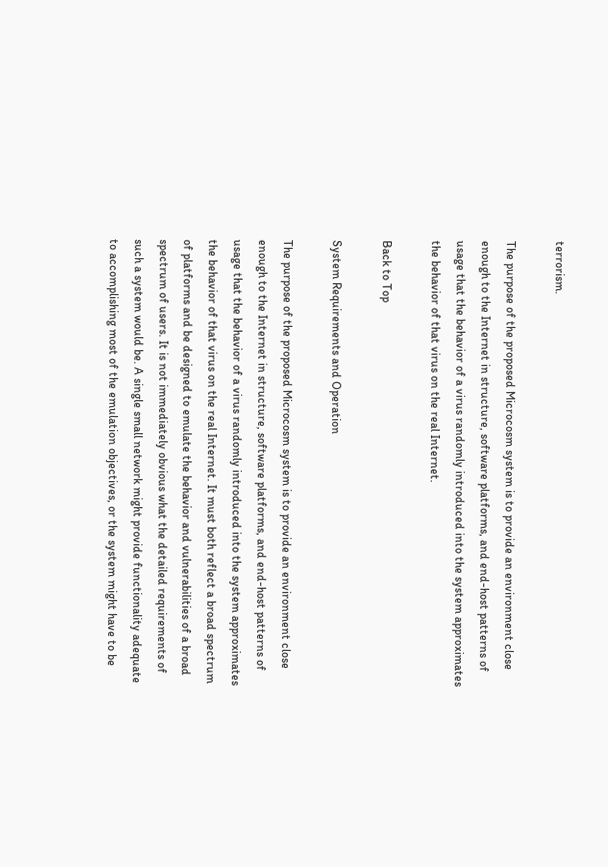terrorism.

The purpose of the proposed Microcosm system is to provide an environment close enough to the Internet in structure, software platforms, and end-host patterns of usage that the behavior of a virus randomly introduced into the system approximates the behavior of that virus on the real Internet.

Back to Top

System Requirements and Operation

The purpose of the proposed Microcosm system is to provide an environment close enough to the Internet in structure, software platforms, and end-host patterns of usage that the behavior of a virus randomly introduced into the system approximates the behavior of that virus on the real Internet. It must both reflect a broad spectrum of platforms and be designed to emulate the behavior and vulnerabilities of a broad spectrum of users. It is not immediately obvious what the detailed requirements of such a system would be. A single small network might provide functionality adequate to accomplishing most of the emulation objectives, or the system might have to be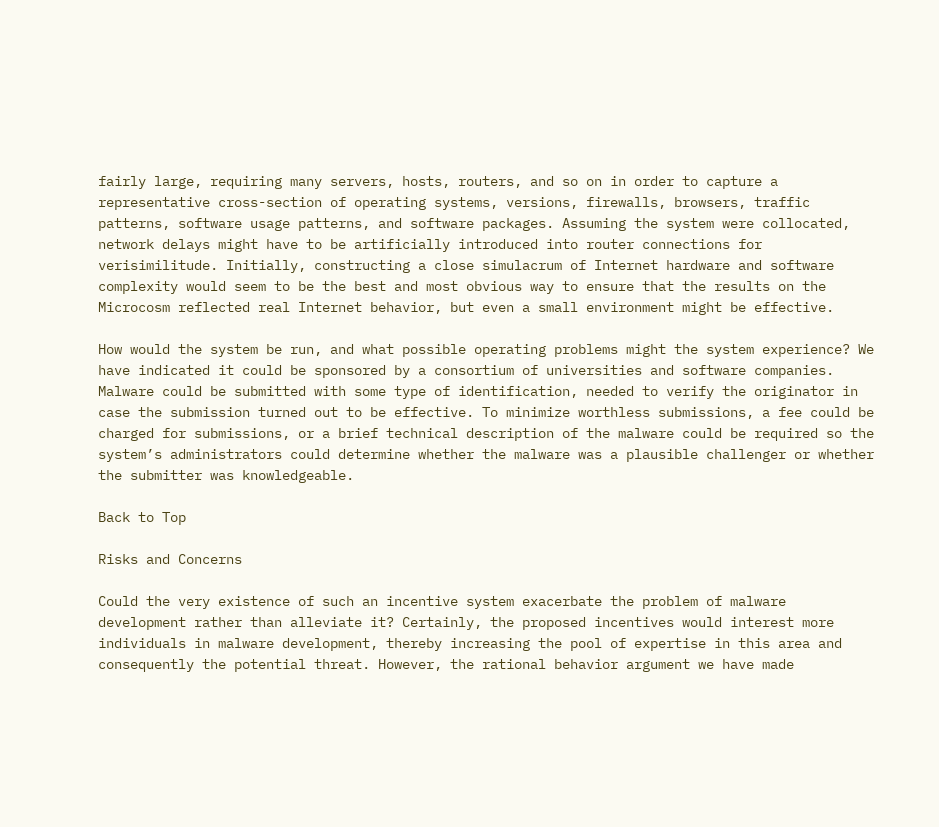fairly large, requiring many servers, hosts, routers, and so on in order to capture a representative cross-section of operating systems, versions, firewalls, browsers, traffic patterns, software usage patterns, and software packages. Assuming the system were collocated, network delays might have to be artificially introduced into router connections for verisimilitude. Initially, constructing a close simulacrum of Internet hardware and software complexity would seem to be the best and most obvious way to ensure that the results on the Microcosm reflected real Internet behavior, but even a small environment might be effective.

How would the system be run, and what possible operating problems might the system experience? We have indicated it could be sponsored by a consortium of universities and software companies. Malware could be submitted with some type of identification, needed to verify the originator in case the submission turned out to be effective. To minimize worthless submissions, a fee could be charged for submissions, or a brief technical description of the malware could be required so the system’s administrators could determine whether the malware was a plausible challenger or whether the submitter was knowledgeable.

Back to Top

Risks and Concerns

Could the very existence of such an incentive system exacerbate the problem of malware development rather than alleviate it? Certainly, the proposed incentives would interest more individuals in malware development, thereby increasing the pool of expertise in this area and consequently the potential threat. However, the rational behavior argument we have made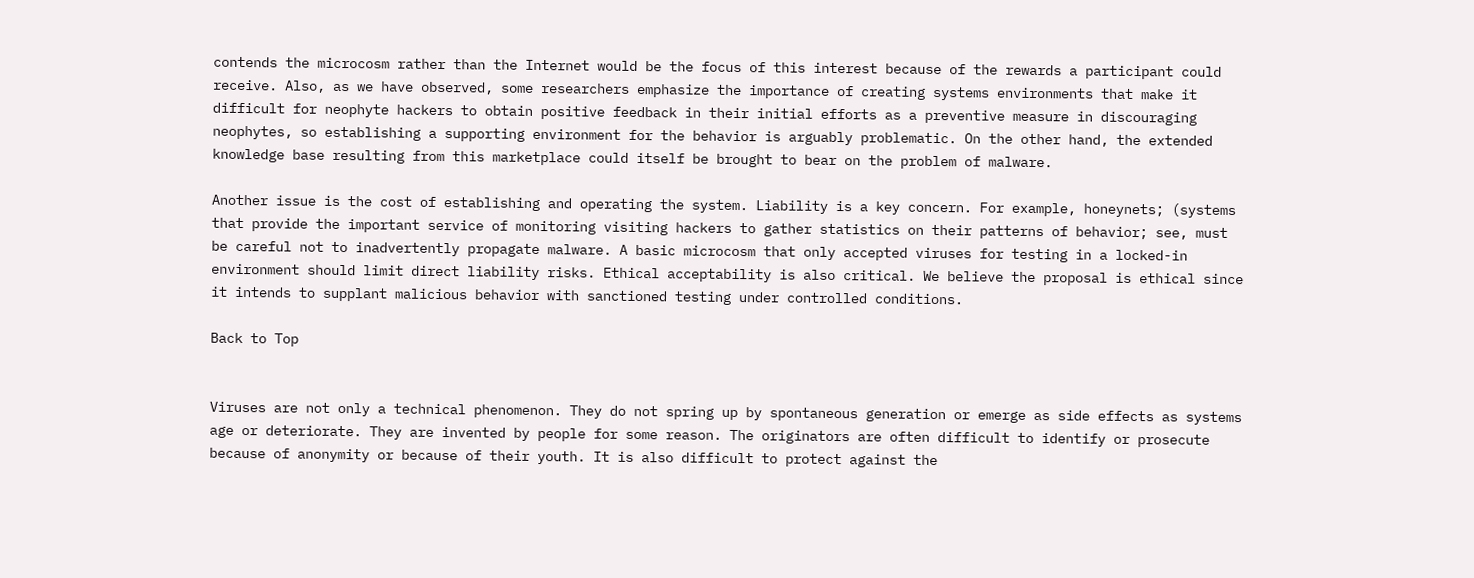contends the microcosm rather than the Internet would be the focus of this interest because of the rewards a participant could receive. Also, as we have observed, some researchers emphasize the importance of creating systems environments that make it difficult for neophyte hackers to obtain positive feedback in their initial efforts as a preventive measure in discouraging neophytes, so establishing a supporting environment for the behavior is arguably problematic. On the other hand, the extended knowledge base resulting from this marketplace could itself be brought to bear on the problem of malware.

Another issue is the cost of establishing and operating the system. Liability is a key concern. For example, honeynets; (systems that provide the important service of monitoring visiting hackers to gather statistics on their patterns of behavior; see, must be careful not to inadvertently propagate malware. A basic microcosm that only accepted viruses for testing in a locked-in environment should limit direct liability risks. Ethical acceptability is also critical. We believe the proposal is ethical since it intends to supplant malicious behavior with sanctioned testing under controlled conditions.

Back to Top


Viruses are not only a technical phenomenon. They do not spring up by spontaneous generation or emerge as side effects as systems age or deteriorate. They are invented by people for some reason. The originators are often difficult to identify or prosecute because of anonymity or because of their youth. It is also difficult to protect against the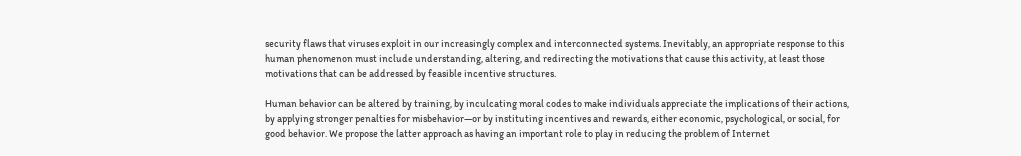security flaws that viruses exploit in our increasingly complex and interconnected systems. Inevitably, an appropriate response to this human phenomenon must include understanding, altering, and redirecting the motivations that cause this activity, at least those motivations that can be addressed by feasible incentive structures.

Human behavior can be altered by training, by inculcating moral codes to make individuals appreciate the implications of their actions, by applying stronger penalties for misbehavior—or by instituting incentives and rewards, either economic, psychological, or social, for good behavior. We propose the latter approach as having an important role to play in reducing the problem of Internet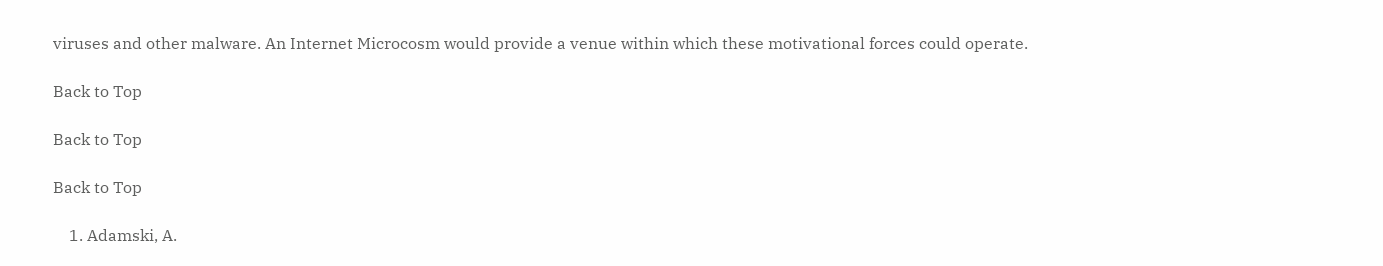viruses and other malware. An Internet Microcosm would provide a venue within which these motivational forces could operate.

Back to Top

Back to Top

Back to Top

    1. Adamski, A.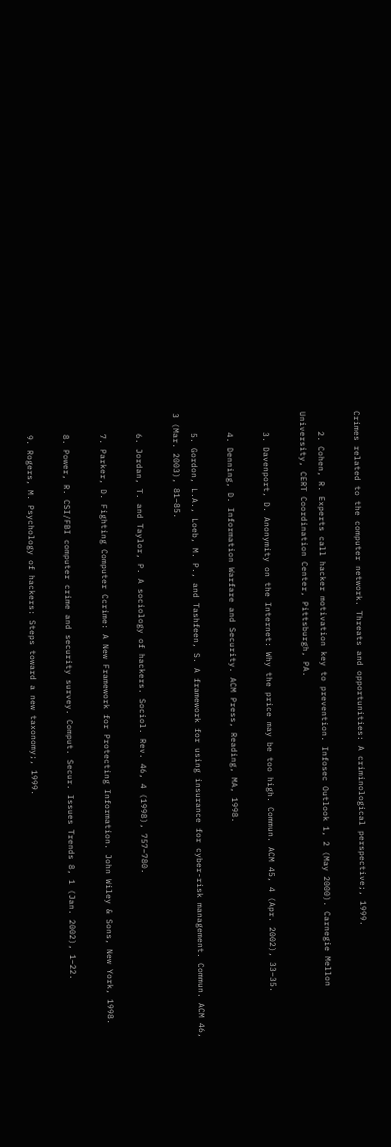Crimes related to the computer network. Threats and opportunities: A criminological perspective;, 1999.

    2. Cohen, R. Experts call hacker motivation key to prevention. Infosec Outlook 1, 2 (May 2000). Carnegie Mellon University, CERT Coordination Center, Pittsburgh, PA.

    3. Davenport, D. Anonymity on the Internet: Why the price may be too high. Commun. ACM 45, 4 (Apr. 2002), 33–35.

    4. Denning, D. Information Warfare and Security. ACM Press, Reading, MA, 1998.

    5. Gordon, L.A., Loeb, M. P., and Tashfeen, S. A framework for using insurance for cyber-risk management. Commun. ACM 46, 3 (Mar. 2003), 81–85.

    6. Jordan, T. and Taylor, P. A sociology of hackers. Sociol. Rev. 46, 4 (1998), 757–780.

    7. Parker, D. Fighting Computer Ccrime: A New Framework for Protecting Information. John Wiley & Sons, New York, 1998.

    8. Power, R. CSI/FBI computer crime and security survey. Comput. Secur. Issues Trends 8, 1 (Jan. 2002), 1–22.

    9. Rogers, M. Psychology of hackers: Steps toward a new taxonomy;, 1999.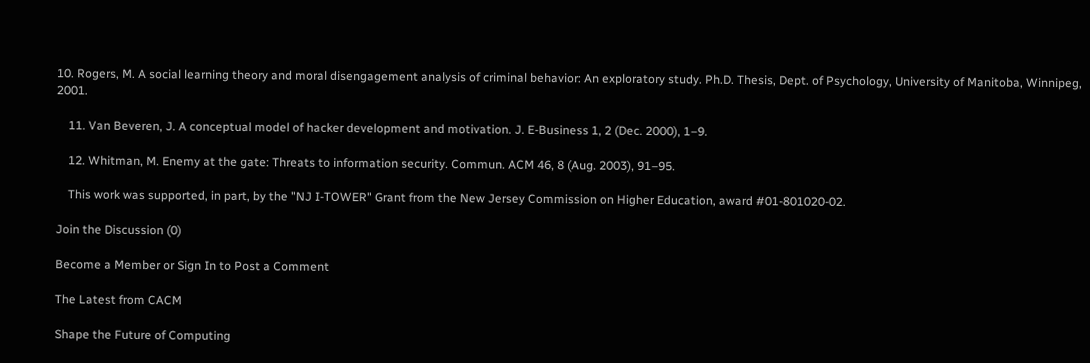10. Rogers, M. A social learning theory and moral disengagement analysis of criminal behavior: An exploratory study. Ph.D. Thesis, Dept. of Psychology, University of Manitoba, Winnipeg, 2001.

    11. Van Beveren, J. A conceptual model of hacker development and motivation. J. E-Business 1, 2 (Dec. 2000), 1–9.

    12. Whitman, M. Enemy at the gate: Threats to information security. Commun. ACM 46, 8 (Aug. 2003), 91–95.

    This work was supported, in part, by the "NJ I-TOWER" Grant from the New Jersey Commission on Higher Education, award #01-801020-02.

Join the Discussion (0)

Become a Member or Sign In to Post a Comment

The Latest from CACM

Shape the Future of Computing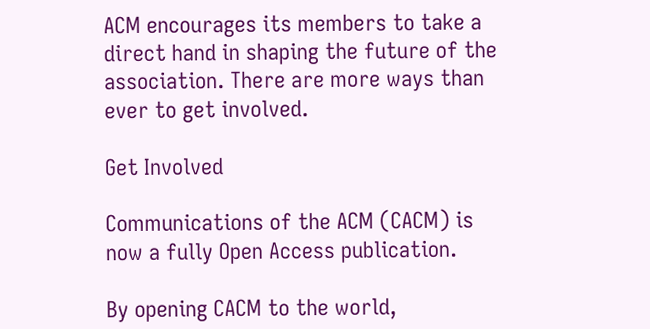ACM encourages its members to take a direct hand in shaping the future of the association. There are more ways than ever to get involved.

Get Involved

Communications of the ACM (CACM) is now a fully Open Access publication.

By opening CACM to the world,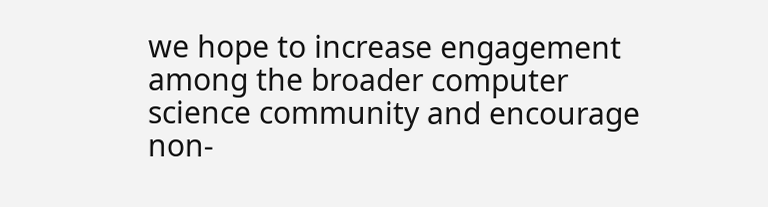we hope to increase engagement among the broader computer science community and encourage non-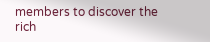members to discover the rich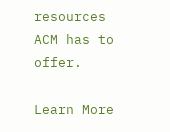resources ACM has to offer.

Learn More